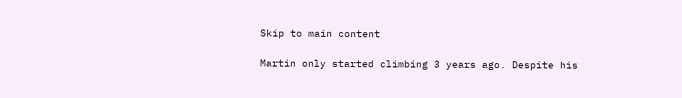Skip to main content

Martin only started climbing 3 years ago. Despite his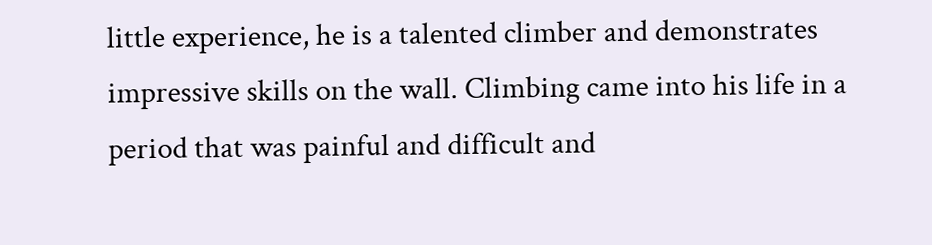little experience, he is a talented climber and demonstrates impressive skills on the wall. Climbing came into his life in a period that was painful and difficult and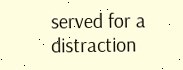served for a distraction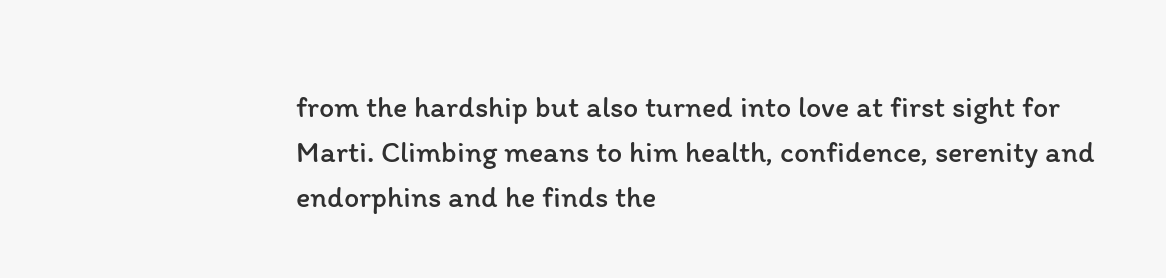from the hardship but also turned into love at first sight for Marti. Climbing means to him health, confidence, serenity and endorphins and he finds the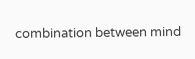combination between mind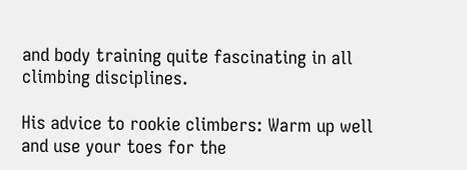and body training quite fascinating in all climbing disciplines.

His advice to rookie climbers: Warm up well and use your toes for the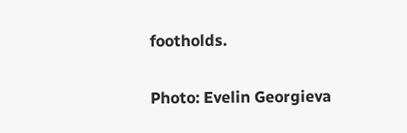footholds.

Photo: Evelin Georgieva